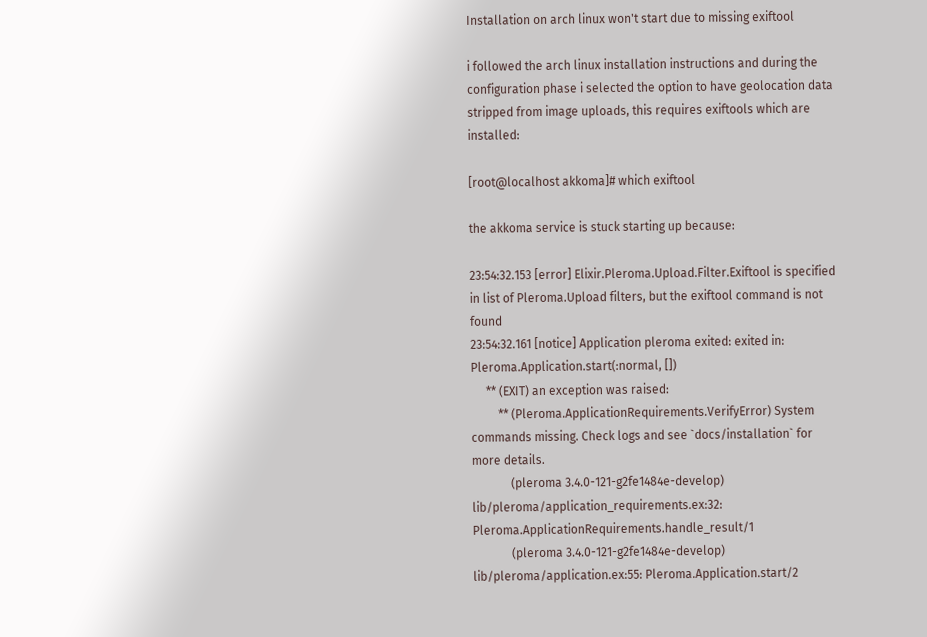Installation on arch linux won't start due to missing exiftool

i followed the arch linux installation instructions and during the configuration phase i selected the option to have geolocation data stripped from image uploads, this requires exiftools which are installed:

[root@localhost akkoma]# which exiftool

the akkoma service is stuck starting up because:

23:54:32.153 [error] Elixir.Pleroma.Upload.Filter.Exiftool is specified in list of Pleroma.Upload filters, but the exiftool command is not found
23:54:32.161 [notice] Application pleroma exited: exited in: Pleroma.Application.start(:normal, [])
     ** (EXIT) an exception was raised:
         ** (Pleroma.ApplicationRequirements.VerifyError) System commands missing. Check logs and see `docs/installation` for more details.
             (pleroma 3.4.0-121-g2fe1484e-develop) lib/pleroma/application_requirements.ex:32: Pleroma.ApplicationRequirements.handle_result/1
             (pleroma 3.4.0-121-g2fe1484e-develop) lib/pleroma/application.ex:55: Pleroma.Application.start/2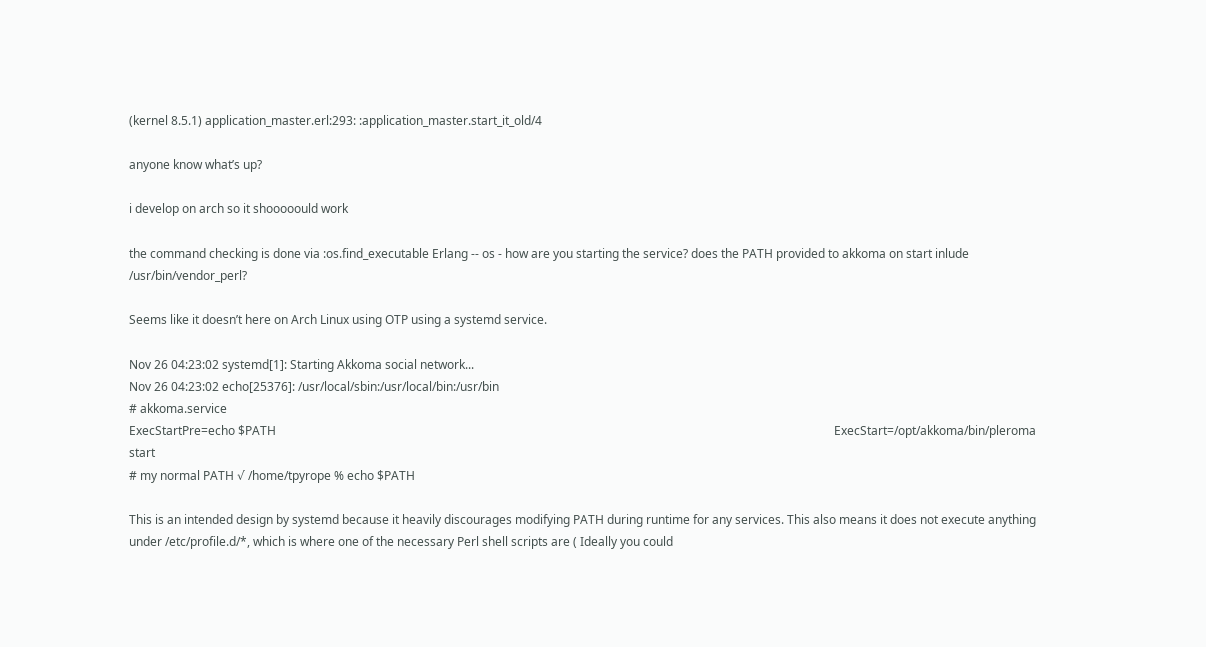(kernel 8.5.1) application_master.erl:293: :application_master.start_it_old/4

anyone know what’s up?

i develop on arch so it shooooould work

the command checking is done via :os.find_executable Erlang -- os - how are you starting the service? does the PATH provided to akkoma on start inlude /usr/bin/vendor_perl?

Seems like it doesn’t here on Arch Linux using OTP using a systemd service.

Nov 26 04:23:02 systemd[1]: Starting Akkoma social network...
Nov 26 04:23:02 echo[25376]: /usr/local/sbin:/usr/local/bin:/usr/bin
# akkoma.service
ExecStartPre=echo $PATH                                                                                                                                                                                          ExecStart=/opt/akkoma/bin/pleroma start
# my normal PATH √ /home/tpyrope % echo $PATH

This is an intended design by systemd because it heavily discourages modifying PATH during runtime for any services. This also means it does not execute anything under /etc/profile.d/*, which is where one of the necessary Perl shell scripts are ( Ideally you could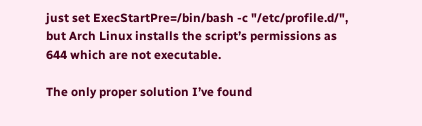just set ExecStartPre=/bin/bash -c "/etc/profile.d/", but Arch Linux installs the script’s permissions as 644 which are not executable.

The only proper solution I’ve found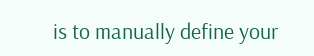is to manually define your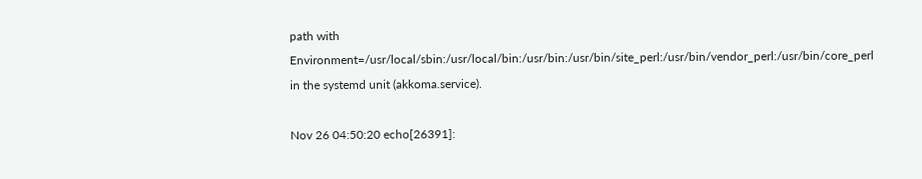path with Environment=/usr/local/sbin:/usr/local/bin:/usr/bin:/usr/bin/site_perl:/usr/bin/vendor_perl:/usr/bin/core_perl in the systemd unit (akkoma.service).

Nov 26 04:50:20 echo[26391]: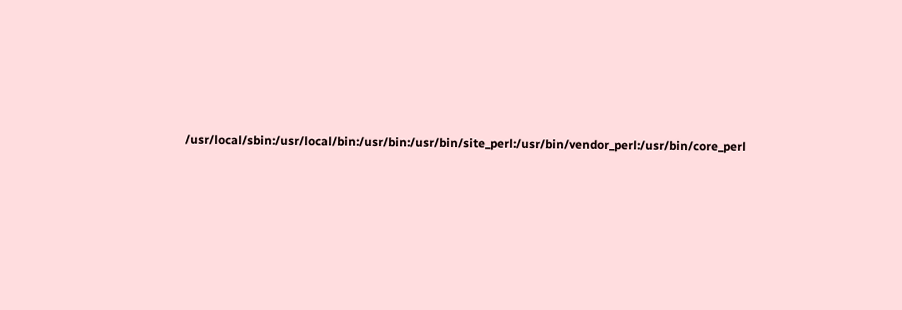/usr/local/sbin:/usr/local/bin:/usr/bin:/usr/bin/site_perl:/usr/bin/vendor_perl:/usr/bin/core_perl